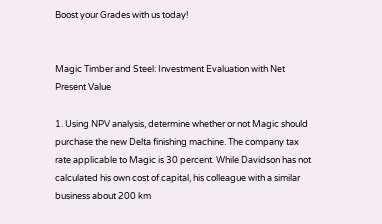Boost your Grades with us today!


Magic Timber and Steel: Investment Evaluation with Net Present Value

1. Using NPV analysis, determine whether or not Magic should purchase the new Delta finishing machine. The company tax rate applicable to Magic is 30 percent. While Davidson has not calculated his own cost of capital, his colleague with a similar business about 200 km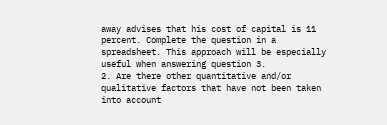away advises that his cost of capital is 11 percent. Complete the question in a spreadsheet. This approach will be especially useful when answering question 3.
2. Are there other quantitative and/or qualitative factors that have not been taken into account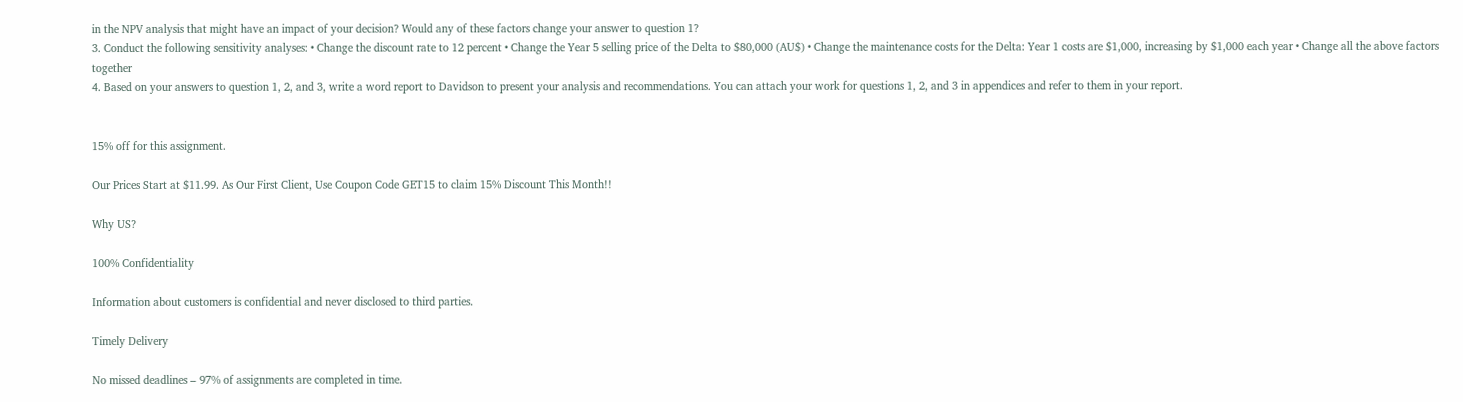in the NPV analysis that might have an impact of your decision? Would any of these factors change your answer to question 1?
3. Conduct the following sensitivity analyses: • Change the discount rate to 12 percent • Change the Year 5 selling price of the Delta to $80,000 (AU$) • Change the maintenance costs for the Delta: Year 1 costs are $1,000, increasing by $1,000 each year • Change all the above factors together
4. Based on your answers to question 1, 2, and 3, write a word report to Davidson to present your analysis and recommendations. You can attach your work for questions 1, 2, and 3 in appendices and refer to them in your report.


15% off for this assignment.

Our Prices Start at $11.99. As Our First Client, Use Coupon Code GET15 to claim 15% Discount This Month!!

Why US?

100% Confidentiality

Information about customers is confidential and never disclosed to third parties.

Timely Delivery

No missed deadlines – 97% of assignments are completed in time.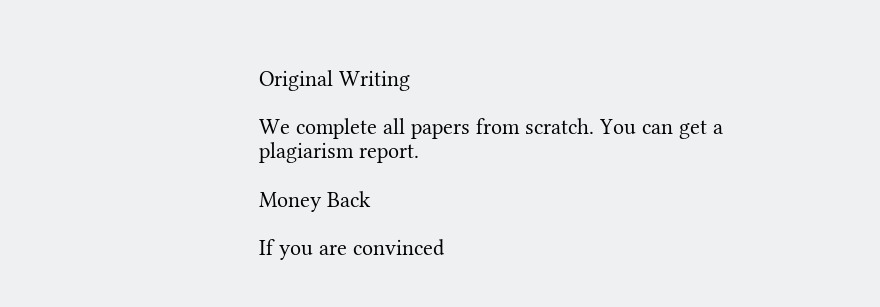Original Writing

We complete all papers from scratch. You can get a plagiarism report.

Money Back

If you are convinced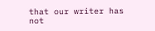that our writer has not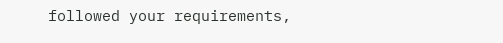followed your requirements,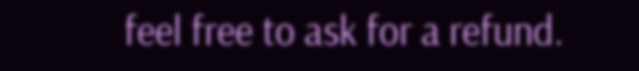feel free to ask for a refund.